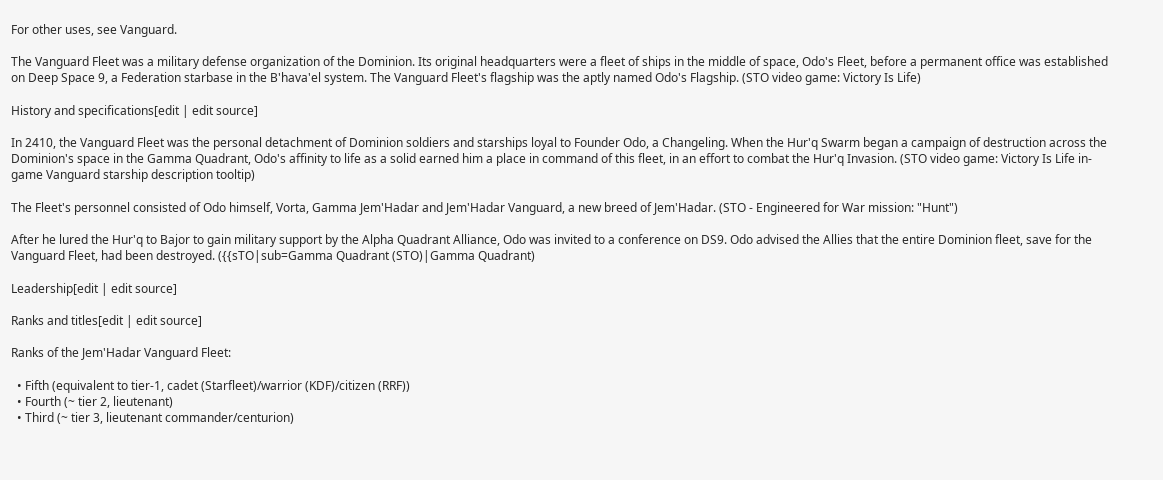For other uses, see Vanguard.

The Vanguard Fleet was a military defense organization of the Dominion. Its original headquarters were a fleet of ships in the middle of space, Odo's Fleet, before a permanent office was established on Deep Space 9, a Federation starbase in the B'hava'el system. The Vanguard Fleet's flagship was the aptly named Odo's Flagship. (STO video game: Victory Is Life)

History and specifications[edit | edit source]

In 2410, the Vanguard Fleet was the personal detachment of Dominion soldiers and starships loyal to Founder Odo, a Changeling. When the Hur'q Swarm began a campaign of destruction across the Dominion's space in the Gamma Quadrant, Odo's affinity to life as a solid earned him a place in command of this fleet, in an effort to combat the Hur'q Invasion. (STO video game: Victory Is Life in-game Vanguard starship description tooltip)

The Fleet's personnel consisted of Odo himself, Vorta, Gamma Jem'Hadar and Jem'Hadar Vanguard, a new breed of Jem'Hadar. (STO - Engineered for War mission: "Hunt")

After he lured the Hur'q to Bajor to gain military support by the Alpha Quadrant Alliance, Odo was invited to a conference on DS9. Odo advised the Allies that the entire Dominion fleet, save for the Vanguard Fleet, had been destroyed. ({{sTO|sub=Gamma Quadrant (STO)|Gamma Quadrant)

Leadership[edit | edit source]

Ranks and titles[edit | edit source]

Ranks of the Jem'Hadar Vanguard Fleet:

  • Fifth (equivalent to tier-1, cadet (Starfleet)/warrior (KDF)/citizen (RRF))
  • Fourth (~ tier 2, lieutenant)
  • Third (~ tier 3, lieutenant commander/centurion)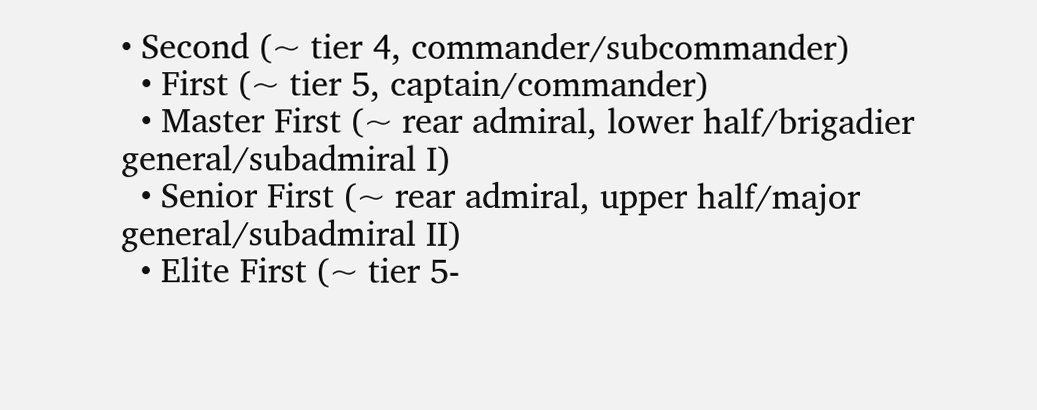• Second (~ tier 4, commander/subcommander)
  • First (~ tier 5, captain/commander)
  • Master First (~ rear admiral, lower half/brigadier general/subadmiral I)
  • Senior First (~ rear admiral, upper half/major general/subadmiral II)
  • Elite First (~ tier 5-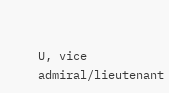U, vice admiral/lieutenant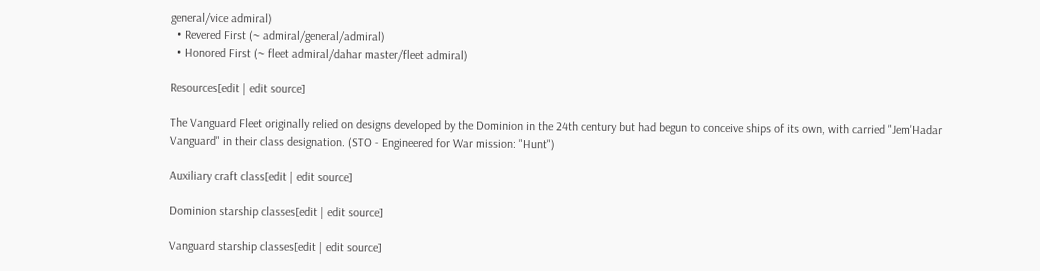general/vice admiral)
  • Revered First (~ admiral/general/admiral)
  • Honored First (~ fleet admiral/dahar master/fleet admiral)

Resources[edit | edit source]

The Vanguard Fleet originally relied on designs developed by the Dominion in the 24th century but had begun to conceive ships of its own, with carried "Jem'Hadar Vanguard" in their class designation. (STO - Engineered for War mission: "Hunt")

Auxiliary craft class[edit | edit source]

Dominion starship classes[edit | edit source]

Vanguard starship classes[edit | edit source]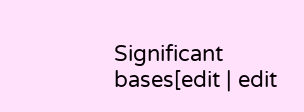Significant bases[edit | edit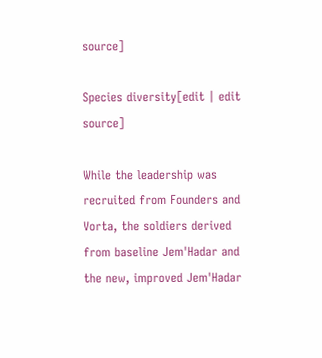source]

Species diversity[edit | edit source]

While the leadership was recruited from Founders and Vorta, the soldiers derived from baseline Jem'Hadar and the new, improved Jem'Hadar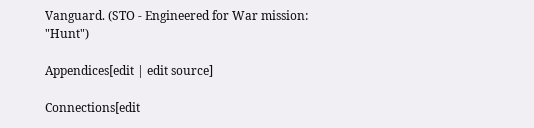Vanguard. (STO - Engineered for War mission: "Hunt")

Appendices[edit | edit source]

Connections[edit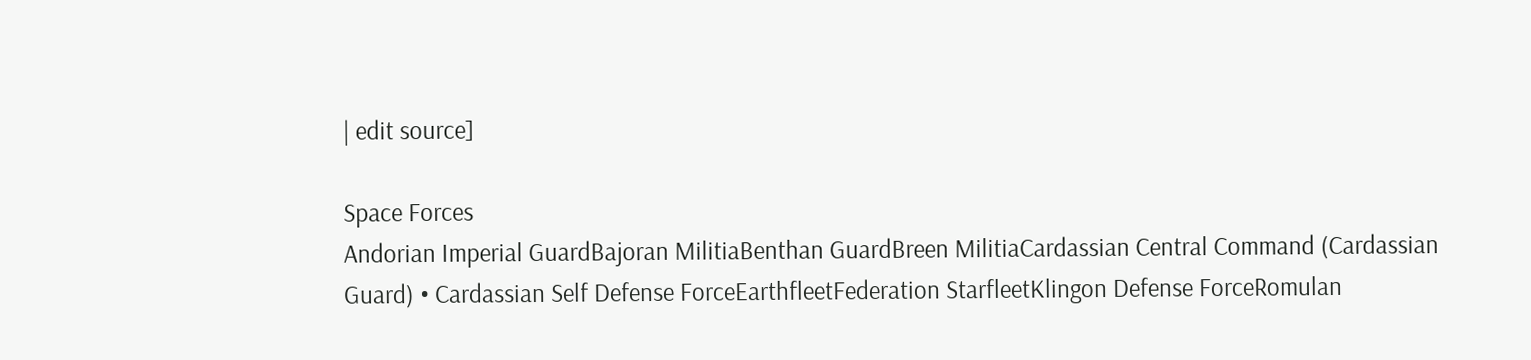| edit source]

Space Forces
Andorian Imperial GuardBajoran MilitiaBenthan GuardBreen MilitiaCardassian Central Command (Cardassian Guard) • Cardassian Self Defense ForceEarthfleetFederation StarfleetKlingon Defense ForceRomulan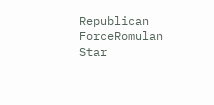Republican ForceRomulan Star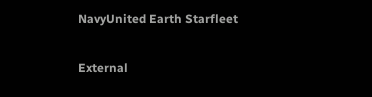NavyUnited Earth Starfleet

External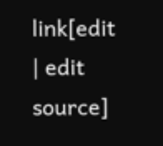link[edit | edit source]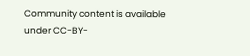Community content is available under CC-BY-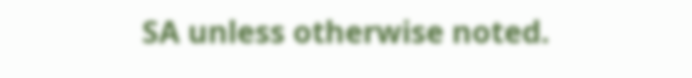SA unless otherwise noted.